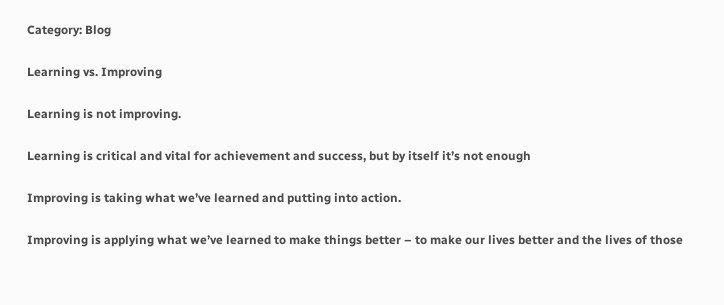Category: Blog

Learning vs. Improving

Learning is not improving.

Learning is critical and vital for achievement and success, but by itself it’s not enough

Improving is taking what we’ve learned and putting into action.

Improving is applying what we’ve learned to make things better – to make our lives better and the lives of those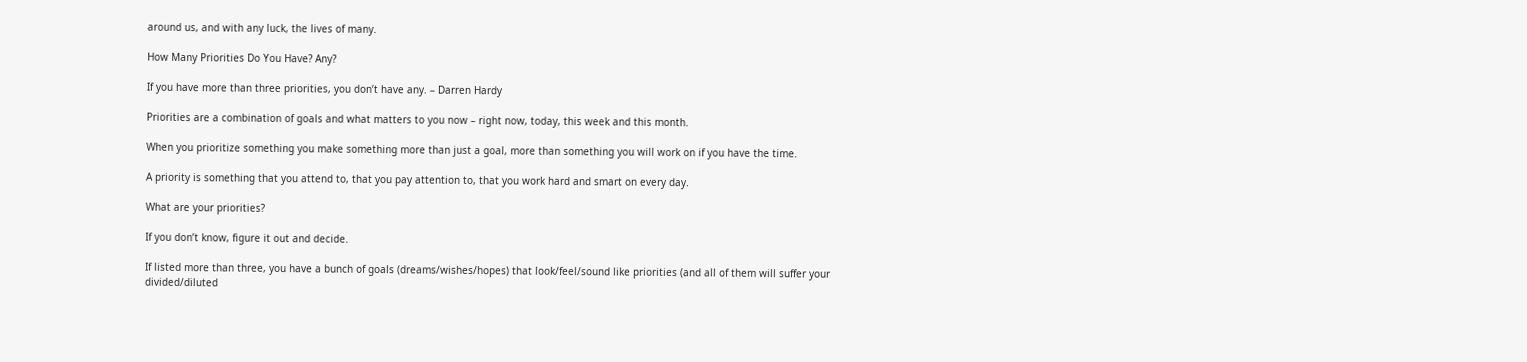around us, and with any luck, the lives of many.

How Many Priorities Do You Have? Any?

If you have more than three priorities, you don’t have any. – Darren Hardy

Priorities are a combination of goals and what matters to you now – right now, today, this week and this month.

When you prioritize something you make something more than just a goal, more than something you will work on if you have the time.

A priority is something that you attend to, that you pay attention to, that you work hard and smart on every day.

What are your priorities?

If you don’t know, figure it out and decide.

If listed more than three, you have a bunch of goals (dreams/wishes/hopes) that look/feel/sound like priorities (and all of them will suffer your divided/diluted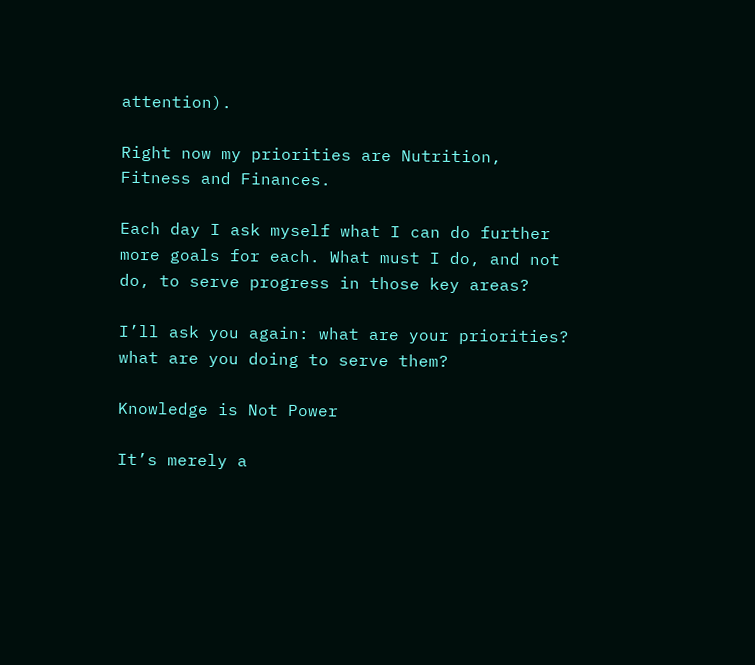attention).

Right now my priorities are Nutrition, Fitness and Finances.

Each day I ask myself what I can do further more goals for each. What must I do, and not do, to serve progress in those key areas?

I’ll ask you again: what are your priorities? what are you doing to serve them?

Knowledge is Not Power

It’s merely a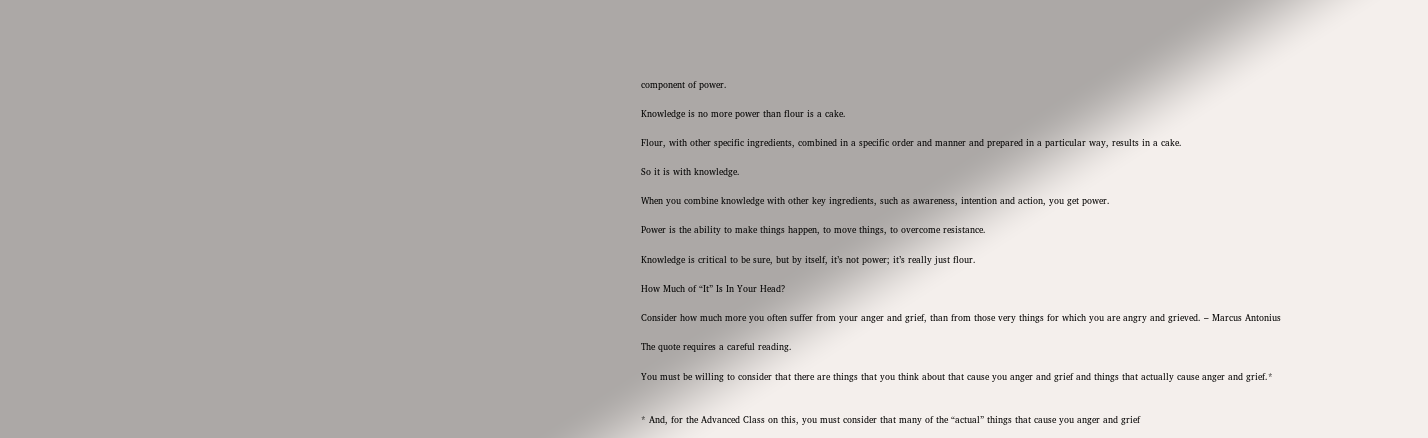component of power.

Knowledge is no more power than flour is a cake.

Flour, with other specific ingredients, combined in a specific order and manner and prepared in a particular way, results in a cake.

So it is with knowledge.

When you combine knowledge with other key ingredients, such as awareness, intention and action, you get power.

Power is the ability to make things happen, to move things, to overcome resistance.

Knowledge is critical to be sure, but by itself, it’s not power; it’s really just flour.

How Much of “It” Is In Your Head?

Consider how much more you often suffer from your anger and grief, than from those very things for which you are angry and grieved. – Marcus Antonius

The quote requires a careful reading.

You must be willing to consider that there are things that you think about that cause you anger and grief and things that actually cause anger and grief.*


* And, for the Advanced Class on this, you must consider that many of the “actual” things that cause you anger and grief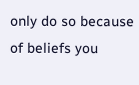only do so because of beliefs you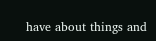have about things and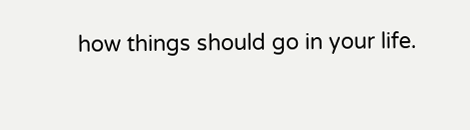how things should go in your life.